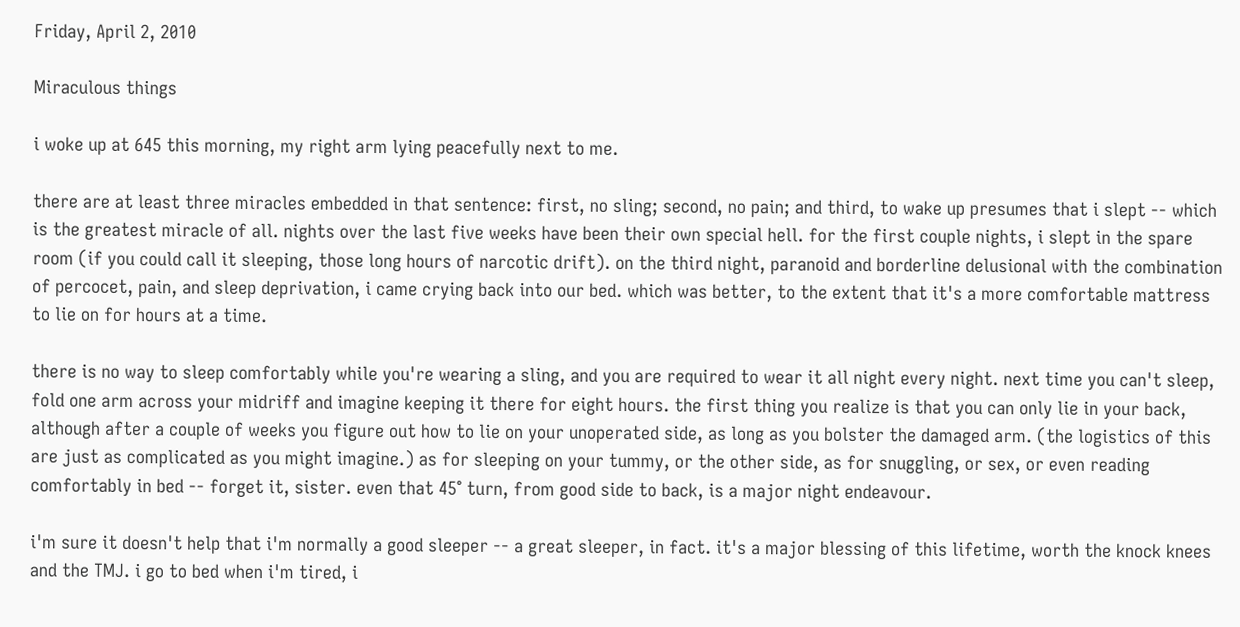Friday, April 2, 2010

Miraculous things

i woke up at 645 this morning, my right arm lying peacefully next to me.

there are at least three miracles embedded in that sentence: first, no sling; second, no pain; and third, to wake up presumes that i slept -- which is the greatest miracle of all. nights over the last five weeks have been their own special hell. for the first couple nights, i slept in the spare room (if you could call it sleeping, those long hours of narcotic drift). on the third night, paranoid and borderline delusional with the combination of percocet, pain, and sleep deprivation, i came crying back into our bed. which was better, to the extent that it's a more comfortable mattress to lie on for hours at a time.

there is no way to sleep comfortably while you're wearing a sling, and you are required to wear it all night every night. next time you can't sleep, fold one arm across your midriff and imagine keeping it there for eight hours. the first thing you realize is that you can only lie in your back, although after a couple of weeks you figure out how to lie on your unoperated side, as long as you bolster the damaged arm. (the logistics of this are just as complicated as you might imagine.) as for sleeping on your tummy, or the other side, as for snuggling, or sex, or even reading comfortably in bed -- forget it, sister. even that 45° turn, from good side to back, is a major night endeavour.

i'm sure it doesn't help that i'm normally a good sleeper -- a great sleeper, in fact. it's a major blessing of this lifetime, worth the knock knees and the TMJ. i go to bed when i'm tired, i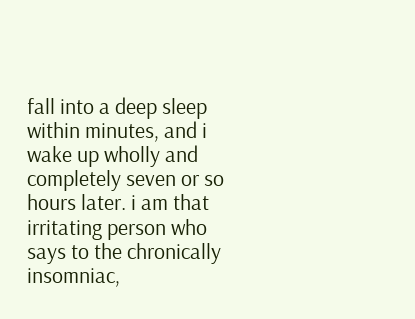fall into a deep sleep within minutes, and i wake up wholly and completely seven or so hours later. i am that irritating person who says to the chronically insomniac,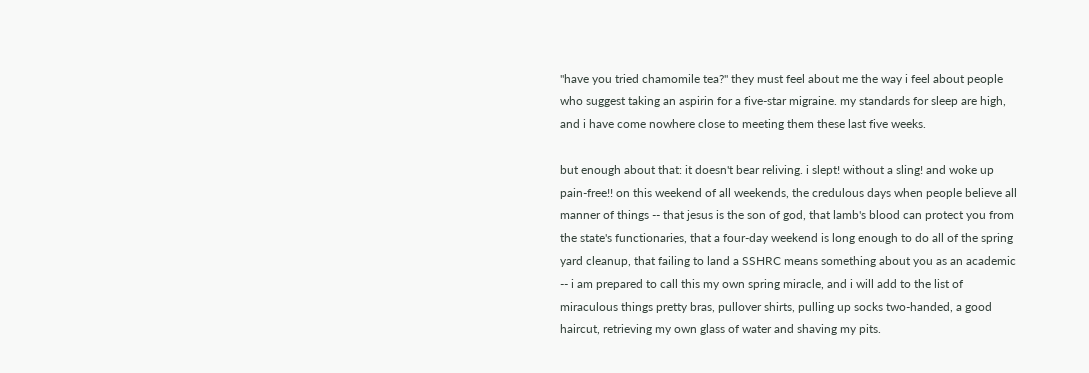"have you tried chamomile tea?" they must feel about me the way i feel about people who suggest taking an aspirin for a five-star migraine. my standards for sleep are high, and i have come nowhere close to meeting them these last five weeks.

but enough about that: it doesn't bear reliving. i slept! without a sling! and woke up pain-free!! on this weekend of all weekends, the credulous days when people believe all manner of things -- that jesus is the son of god, that lamb's blood can protect you from the state's functionaries, that a four-day weekend is long enough to do all of the spring yard cleanup, that failing to land a SSHRC means something about you as an academic -- i am prepared to call this my own spring miracle, and i will add to the list of miraculous things pretty bras, pullover shirts, pulling up socks two-handed, a good haircut, retrieving my own glass of water and shaving my pits.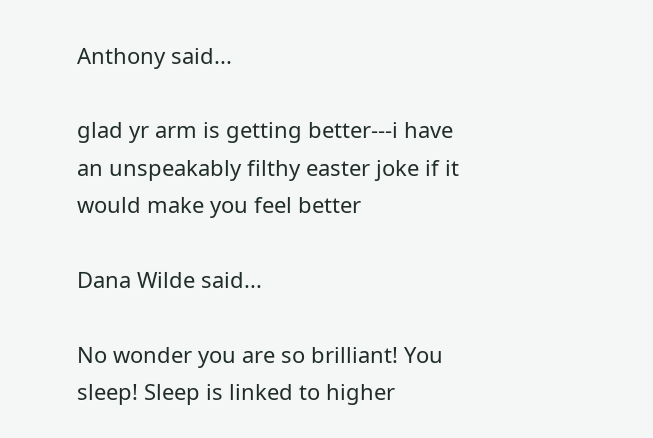Anthony said...

glad yr arm is getting better---i have an unspeakably filthy easter joke if it would make you feel better

Dana Wilde said...

No wonder you are so brilliant! You sleep! Sleep is linked to higher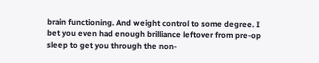brain functioning. And weight control to some degree. I bet you even had enough brilliance leftover from pre-op sleep to get you through the non-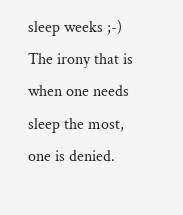sleep weeks ;-)
The irony that is when one needs sleep the most, one is denied.